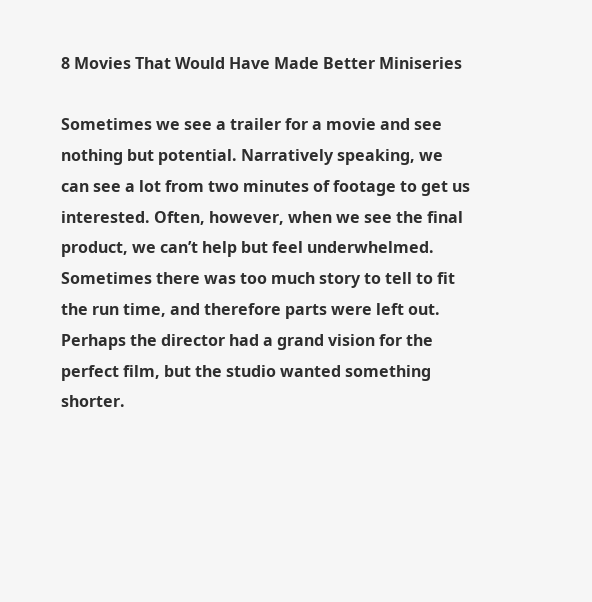8 Movies That Would Have Made Better Miniseries

Sometimes we see a trailer for a movie and see nothing but potential. Narratively speaking, we can see a lot from two minutes of footage to get us interested. Often, however, when we see the final product, we can’t help but feel underwhelmed. Sometimes there was too much story to tell to fit the run time, and therefore parts were left out. Perhaps the director had a grand vision for the perfect film, but the studio wanted something shorter.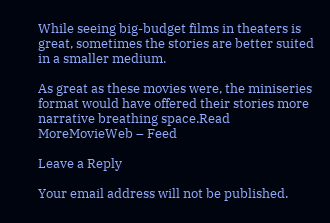While seeing big-budget films in theaters is great, sometimes the stories are better suited in a smaller medium.

As great as these movies were, the miniseries format would have offered their stories more narrative breathing space.Read MoreMovieWeb – Feed

Leave a Reply

Your email address will not be published.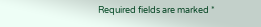Required fields are marked *